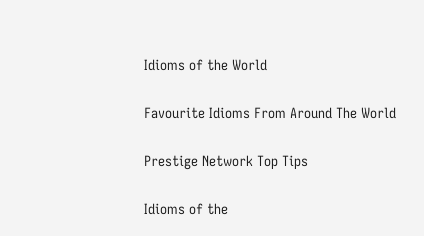Idioms of the World

Favourite Idioms From Around The World

Prestige Network Top Tips

Idioms of the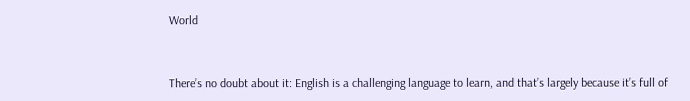World


There’s no doubt about it: English is a challenging language to learn, and that’s largely because it’s full of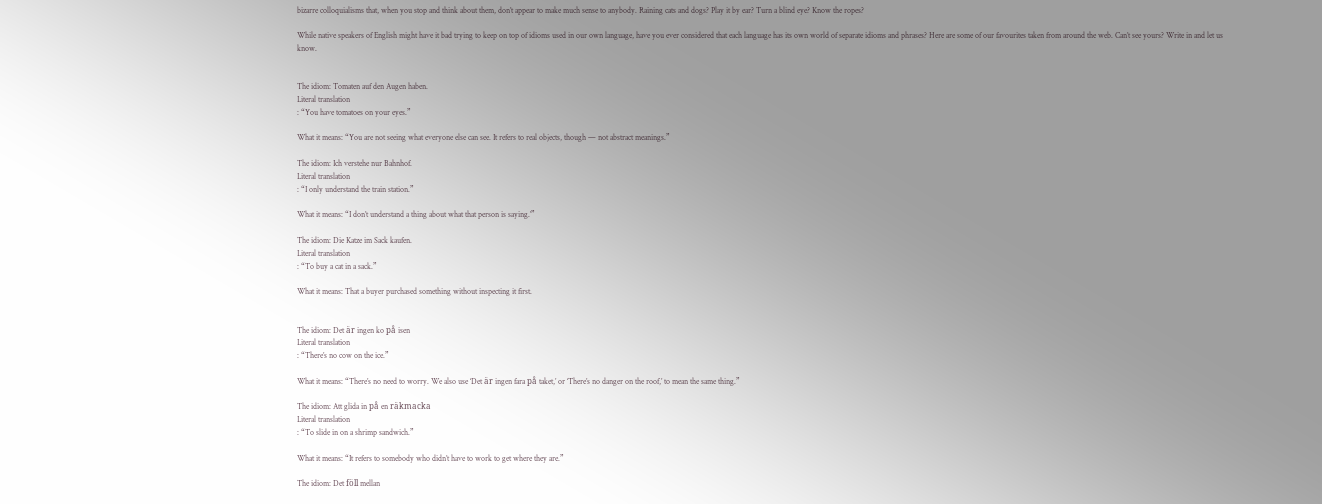bizarre colloquialisms that, when you stop and think about them, don’t appear to make much sense to anybody. Raining cats and dogs? Play it by ear? Turn a blind eye? Know the ropes?

While native speakers of English might have it bad trying to keep on top of idioms used in our own language, have you ever considered that each language has its own world of separate idioms and phrases? Here are some of our favourites taken from around the web. Can’t see yours? Write in and let us know.


The idiom: Tomaten auf den Augen haben.
Literal translation
: “You have tomatoes on your eyes.”

What it means: “You are not seeing what everyone else can see. It refers to real objects, though — not abstract meanings.”

The idiom: Ich verstehe nur Bahnhof.
Literal translation
: “I only understand the train station.”

What it means: “I don’t understand a thing about what that person is saying.’”

The idiom: Die Katze im Sack kaufen.
Literal translation
: “To buy a cat in a sack.”

What it means: That a buyer purchased something without inspecting it first.


The idiom: Det är ingen ko på isen
Literal translation
: “There’s no cow on the ice.”

What it means: “There’s no need to worry. We also use ‘Det är ingen fara på taket,’ or ‘There’s no danger on the roof,’ to mean the same thing.”

The idiom: Att glida in på en räkmacka
Literal translation
: “To slide in on a shrimp sandwich.”

What it means: “It refers to somebody who didn’t have to work to get where they are.”

The idiom: Det föll mellan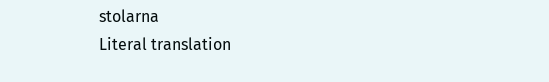stolarna
Literal translation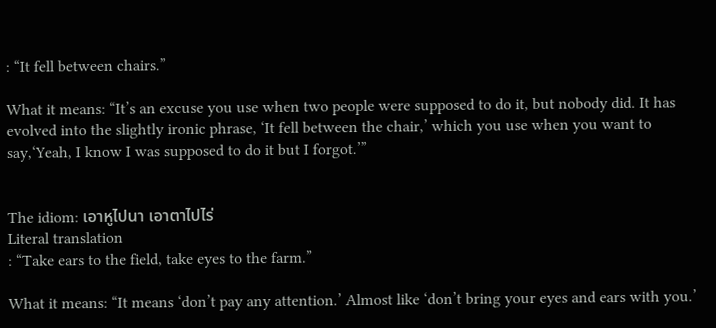: “It fell between chairs.”

What it means: “It’s an excuse you use when two people were supposed to do it, but nobody did. It has evolved into the slightly ironic phrase, ‘It fell between the chair,’ which you use when you want to say,‘Yeah, I know I was supposed to do it but I forgot.’”


The idiom: เอาหูไปนา เอาตาไปไร่
Literal translation
: “Take ears to the field, take eyes to the farm.”

What it means: “It means ‘don’t pay any attention.’ Almost like ‘don’t bring your eyes and ears with you.’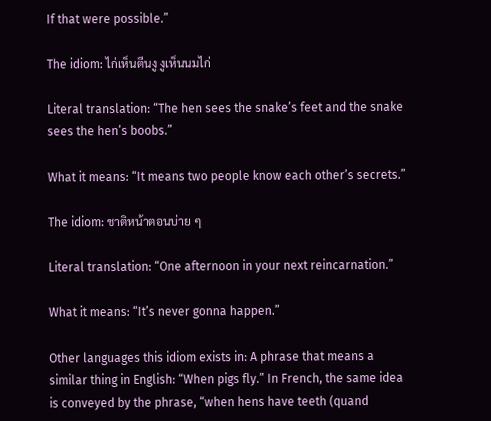If that were possible.”

The idiom: ไก่เห็นตีนงู งูเห็นนมไก่

Literal translation: “The hen sees the snake’s feet and the snake sees the hen’s boobs.”

What it means: “It means two people know each other’s secrets.”

The idiom: ชาติหน้าตอนบ่าย ๆ

Literal translation: “One afternoon in your next reincarnation.”

What it means: “It’s never gonna happen.”

Other languages this idiom exists in: A phrase that means a similar thing in English: “When pigs fly.” In French, the same idea is conveyed by the phrase, “when hens have teeth (quand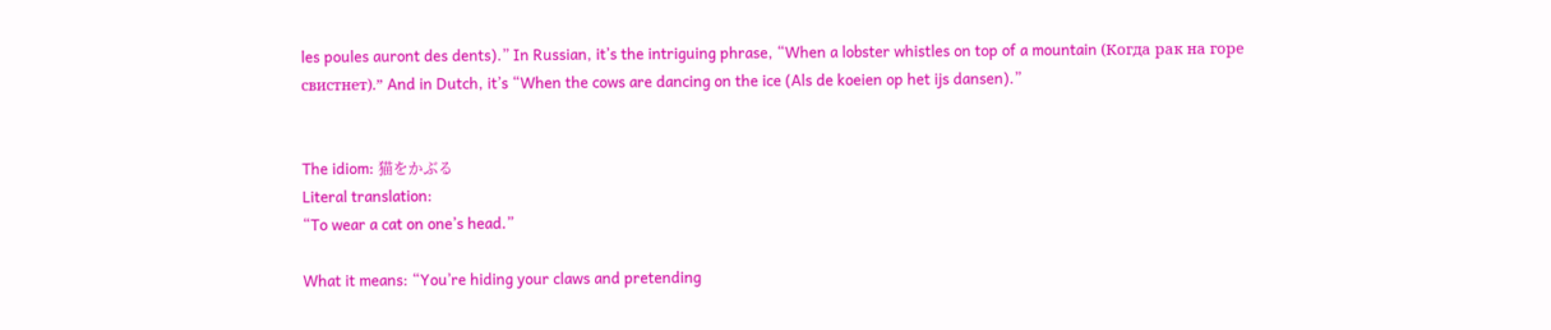les poules auront des dents).” In Russian, it’s the intriguing phrase, “When a lobster whistles on top of a mountain (Когда рак на горе свистнет).” And in Dutch, it’s “When the cows are dancing on the ice (Als de koeien op het ijs dansen).”


The idiom: 猫をかぶる
Literal translation:
“To wear a cat on one’s head.”

What it means: “You’re hiding your claws and pretending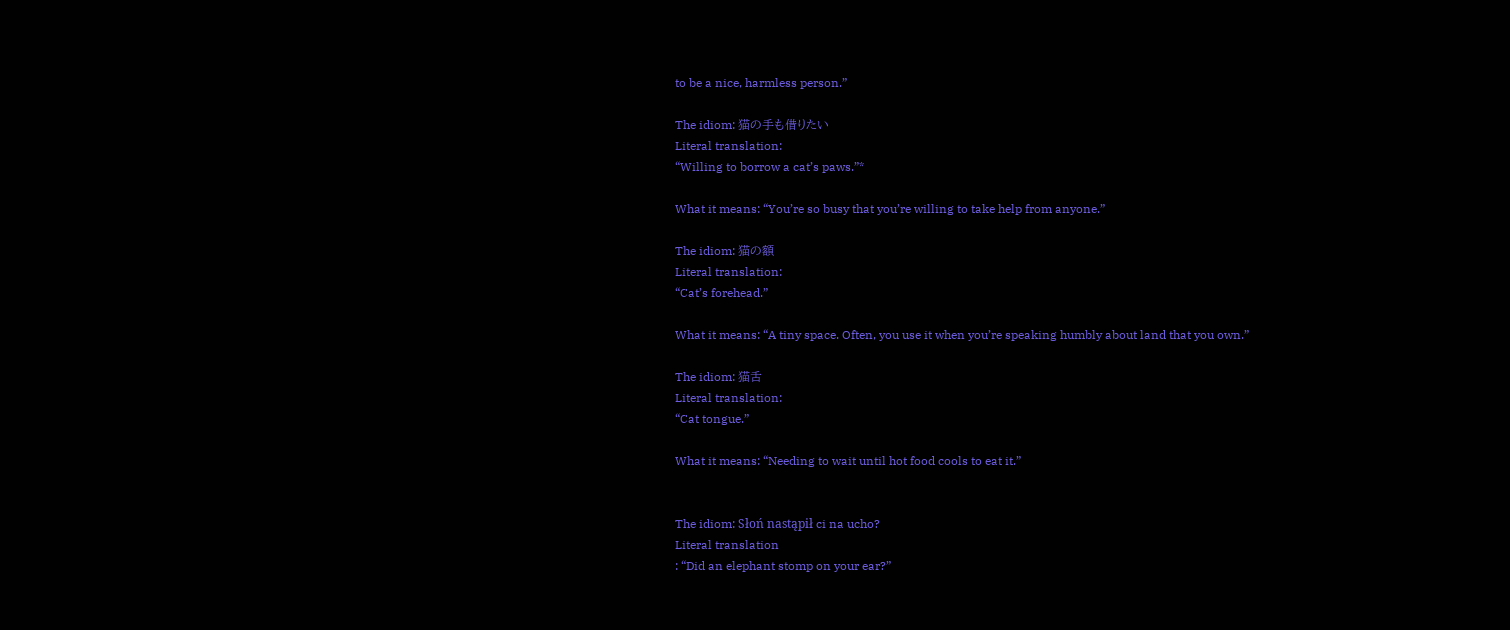to be a nice, harmless person.”

The idiom: 猫の手も借りたい
Literal translation:
“Willing to borrow a cat’s paws.”*

What it means: “You’re so busy that you’re willing to take help from anyone.”

The idiom: 猫の額
Literal translation:
“Cat’s forehead.”

What it means: “A tiny space. Often, you use it when you’re speaking humbly about land that you own.”

The idiom: 猫舌
Literal translation:
“Cat tongue.”

What it means: “Needing to wait until hot food cools to eat it.”


The idiom: Słoń nastąpił ci na ucho?
Literal translation
: “Did an elephant stomp on your ear?”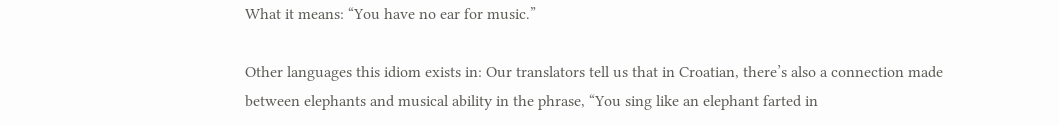What it means: “You have no ear for music.”

Other languages this idiom exists in: Our translators tell us that in Croatian, there’s also a connection made between elephants and musical ability in the phrase, “You sing like an elephant farted in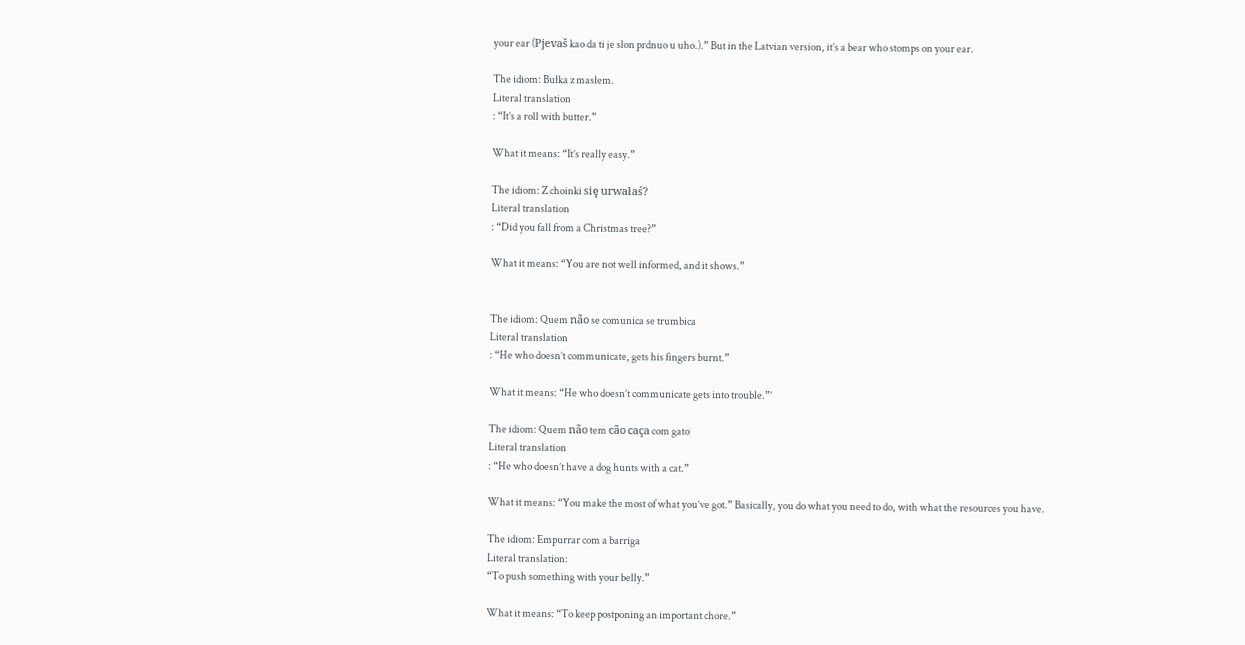your ear (Pjevaš kao da ti je slon prdnuo u uho.).” But in the Latvian version, it’s a bear who stomps on your ear.

The idiom: Bułka z masłem.
Literal translation
: “It’s a roll with butter.”

What it means: “It’s really easy.”

The idiom: Z choinki się urwałaś?
Literal translation
: “Did you fall from a Christmas tree?”

What it means: “You are not well informed, and it shows.”


The idiom: Quem não se comunica se trumbica
Literal translation
: “He who doesn’t communicate, gets his fingers burnt.”

What it means: “He who doesn’t communicate gets into trouble.”’

The idiom: Quem não tem cão caça com gato
Literal translation
: “He who doesn’t have a dog hunts with a cat.”

What it means: “You make the most of what you’ve got.” Basically, you do what you need to do, with what the resources you have.

The idiom: Empurrar com a barriga
Literal translation:
“To push something with your belly.”

What it means: “To keep postponing an important chore.”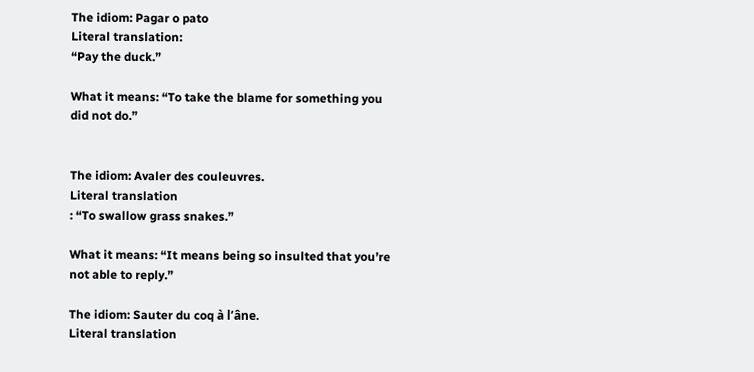The idiom: Pagar o pato
Literal translation:
“Pay the duck.”

What it means: “To take the blame for something you did not do.”


The idiom: Avaler des couleuvres.
Literal translation
: “To swallow grass snakes.”

What it means: “It means being so insulted that you’re not able to reply.”

The idiom: Sauter du coq à l’âne.
Literal translation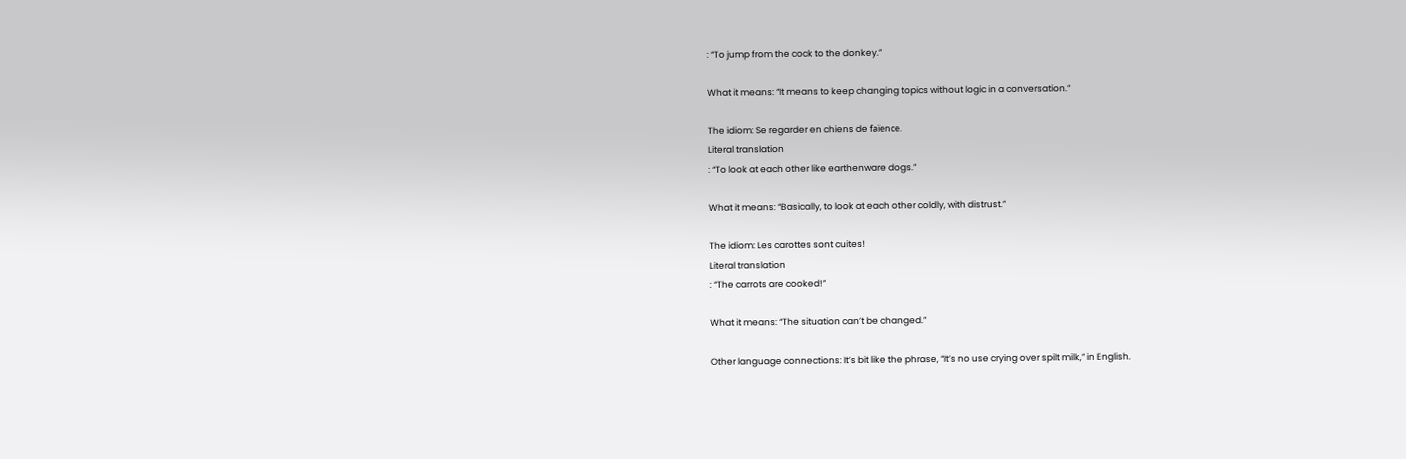: “To jump from the cock to the donkey.”

What it means: “It means to keep changing topics without logic in a conversation.”

The idiom: Se regarder en chiens de faïence.
Literal translation
: “To look at each other like earthenware dogs.”

What it means: “Basically, to look at each other coldly, with distrust.”

The idiom: Les carottes sont cuites!
Literal translation
: “The carrots are cooked!”

What it means: “The situation can’t be changed.”

Other language connections: It’s bit like the phrase, “It’s no use crying over spilt milk,” in English.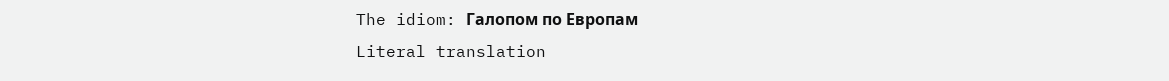The idiom: Галопом по Европам
Literal translation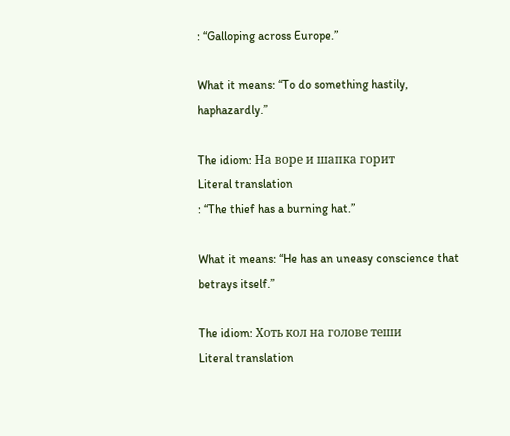: “Galloping across Europe.”

What it means: “To do something hastily, haphazardly.”

The idiom: На воре и шапка горит
Literal translation
: “The thief has a burning hat.”

What it means: “He has an uneasy conscience that betrays itself.”

The idiom: Хоть кол на голове теши
Literal translation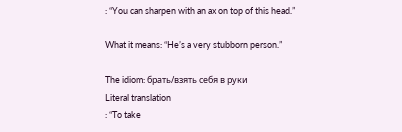: “You can sharpen with an ax on top of this head.”

What it means: “He’s a very stubborn person.”

The idiom: брать/взять себя в руки
Literal translation
: “To take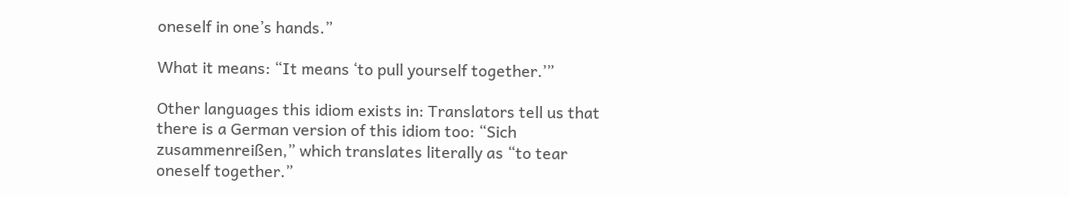oneself in one’s hands.”

What it means: “It means ‘to pull yourself together.’”

Other languages this idiom exists in: Translators tell us that there is a German version of this idiom too: “Sich zusammenreißen,” which translates literally as “to tear oneself together.”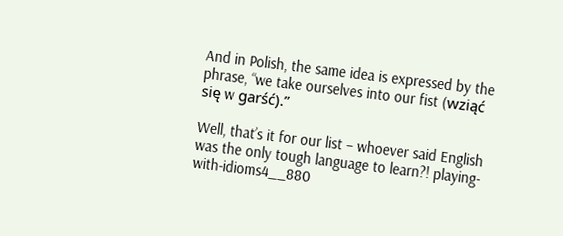And in Polish, the same idea is expressed by the phrase, “we take ourselves into our fist (wziąć się w garść).”

Well, that’s it for our list – whoever said English was the only tough language to learn?! playing-with-idioms4__880